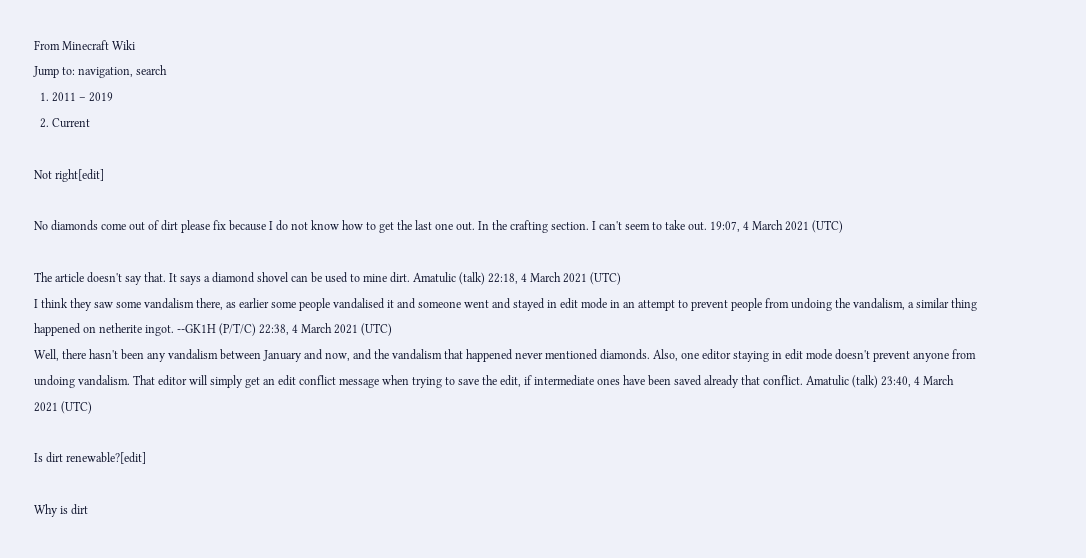From Minecraft Wiki
Jump to: navigation, search
  1. 2011 – 2019
  2. Current

Not right[edit]

No diamonds come out of dirt please fix because I do not know how to get the last one out. In the crafting section. I can't seem to take out. 19:07, 4 March 2021 (UTC)

The article doesn't say that. It says a diamond shovel can be used to mine dirt. Amatulic (talk) 22:18, 4 March 2021 (UTC)
I think they saw some vandalism there, as earlier some people vandalised it and someone went and stayed in edit mode in an attempt to prevent people from undoing the vandalism, a similar thing happened on netherite ingot. --GK1H (P/T/C) 22:38, 4 March 2021 (UTC)
Well, there hasn't been any vandalism between January and now, and the vandalism that happened never mentioned diamonds. Also, one editor staying in edit mode doesn't prevent anyone from undoing vandalism. That editor will simply get an edit conflict message when trying to save the edit, if intermediate ones have been saved already that conflict. Amatulic (talk) 23:40, 4 March 2021 (UTC)

Is dirt renewable?[edit]

Why is dirt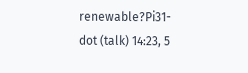renewable?Pi31-dot (talk) 14:23, 5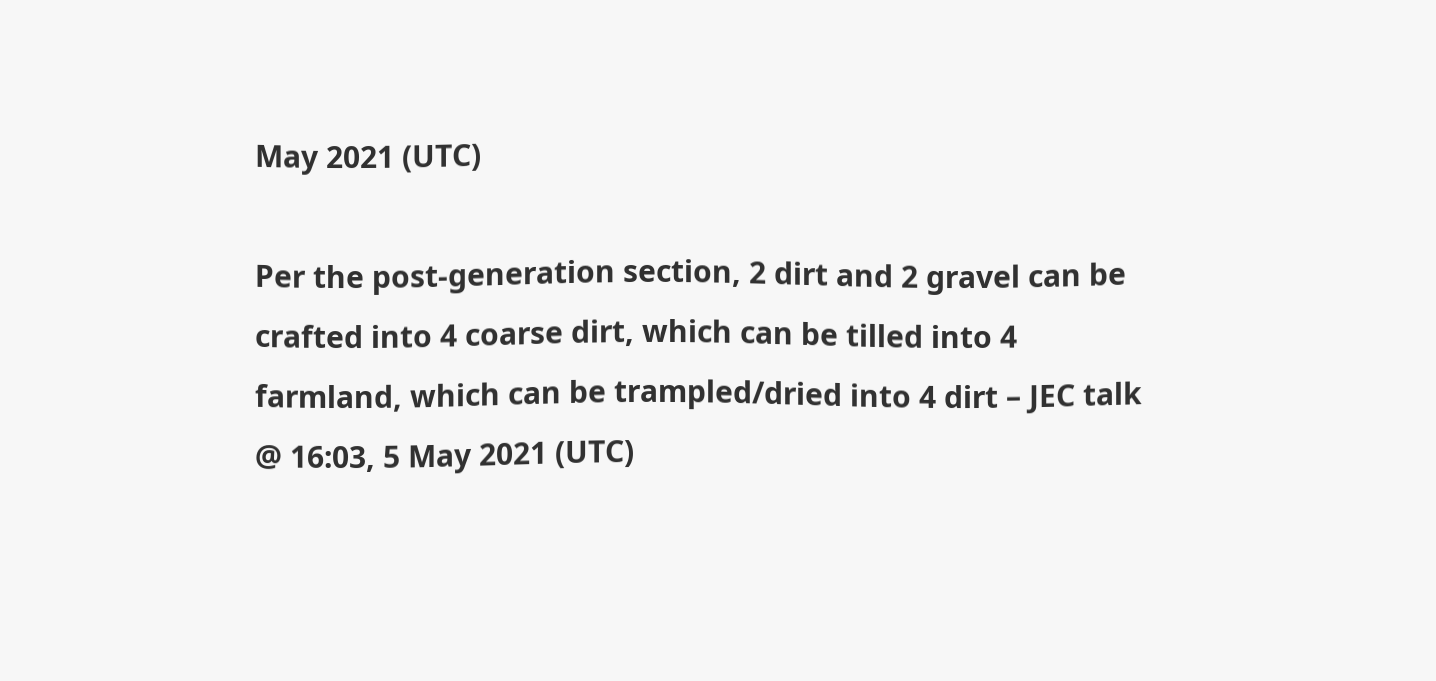May 2021 (UTC)

Per the post-generation section, 2 dirt and 2 gravel can be crafted into 4 coarse dirt, which can be tilled into 4 farmland, which can be trampled/dried into 4 dirt – JEC talk @ 16:03, 5 May 2021 (UTC)